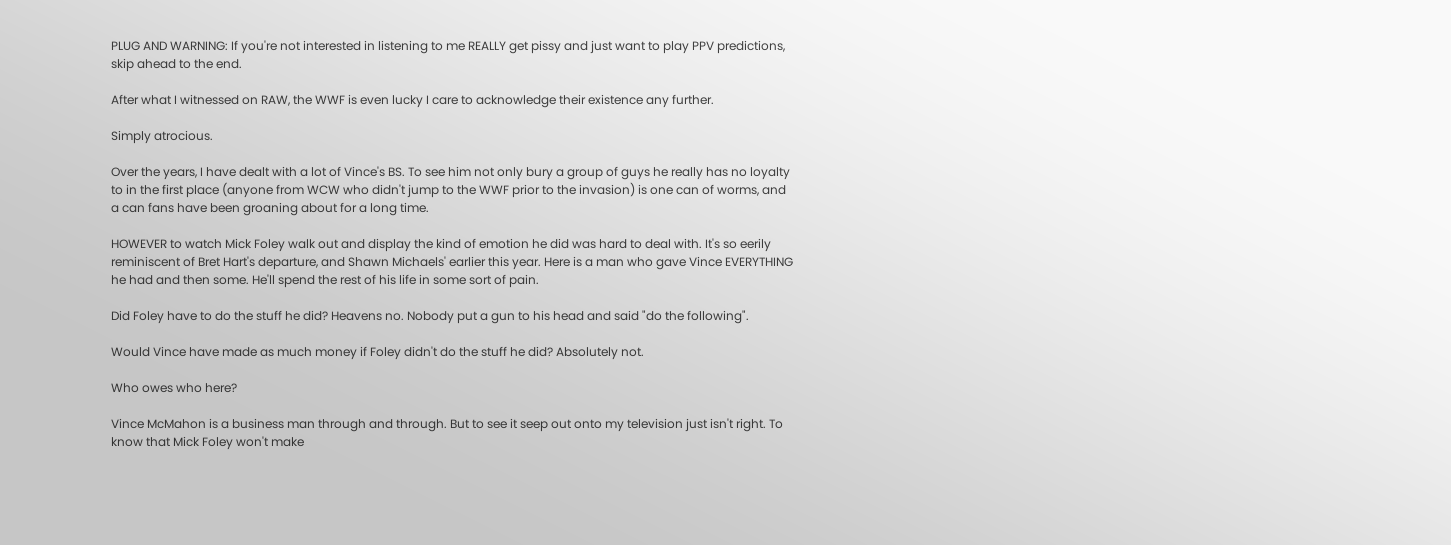PLUG AND WARNING: If you're not interested in listening to me REALLY get pissy and just want to play PPV predictions, skip ahead to the end.

After what I witnessed on RAW, the WWF is even lucky I care to acknowledge their existence any further.

Simply atrocious.

Over the years, I have dealt with a lot of Vince's BS. To see him not only bury a group of guys he really has no loyalty to in the first place (anyone from WCW who didn't jump to the WWF prior to the invasion) is one can of worms, and a can fans have been groaning about for a long time.

HOWEVER to watch Mick Foley walk out and display the kind of emotion he did was hard to deal with. It's so eerily reminiscent of Bret Hart's departure, and Shawn Michaels' earlier this year. Here is a man who gave Vince EVERYTHING he had and then some. He'll spend the rest of his life in some sort of pain.

Did Foley have to do the stuff he did? Heavens no. Nobody put a gun to his head and said "do the following".

Would Vince have made as much money if Foley didn't do the stuff he did? Absolutely not.

Who owes who here?

Vince McMahon is a business man through and through. But to see it seep out onto my television just isn't right. To know that Mick Foley won't make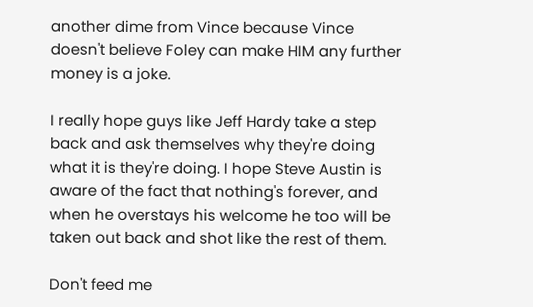another dime from Vince because Vince doesn't believe Foley can make HIM any further money is a joke.

I really hope guys like Jeff Hardy take a step back and ask themselves why they're doing what it is they're doing. I hope Steve Austin is aware of the fact that nothing's forever, and when he overstays his welcome he too will be taken out back and shot like the rest of them.

Don't feed me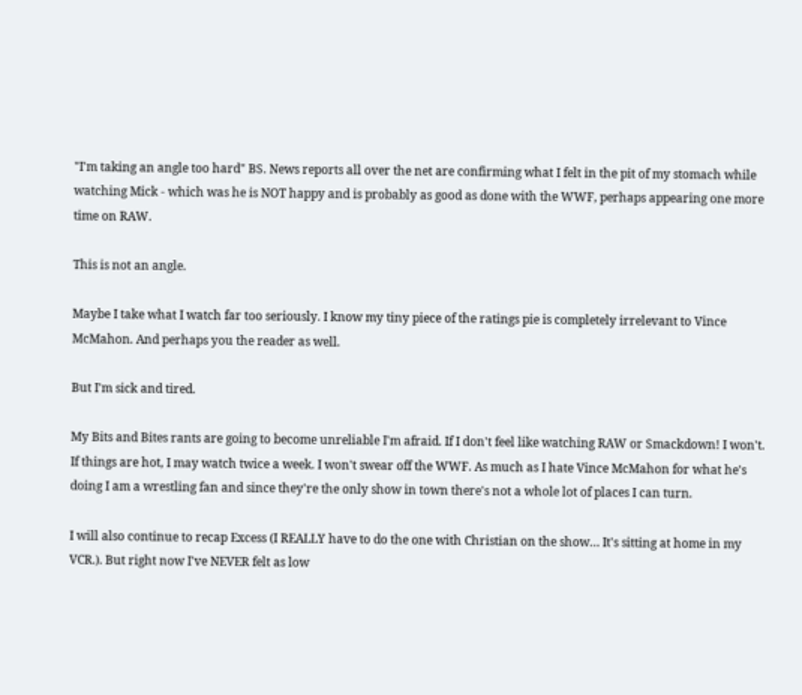"I'm taking an angle too hard" BS. News reports all over the net are confirming what I felt in the pit of my stomach while watching Mick - which was he is NOT happy and is probably as good as done with the WWF, perhaps appearing one more time on RAW.

This is not an angle.

Maybe I take what I watch far too seriously. I know my tiny piece of the ratings pie is completely irrelevant to Vince McMahon. And perhaps you the reader as well.

But I'm sick and tired.

My Bits and Bites rants are going to become unreliable I'm afraid. If I don't feel like watching RAW or Smackdown! I won't. If things are hot, I may watch twice a week. I won't swear off the WWF. As much as I hate Vince McMahon for what he's doing I am a wrestling fan and since they're the only show in town there's not a whole lot of places I can turn.

I will also continue to recap Excess (I REALLY have to do the one with Christian on the show… It's sitting at home in my VCR.). But right now I've NEVER felt as low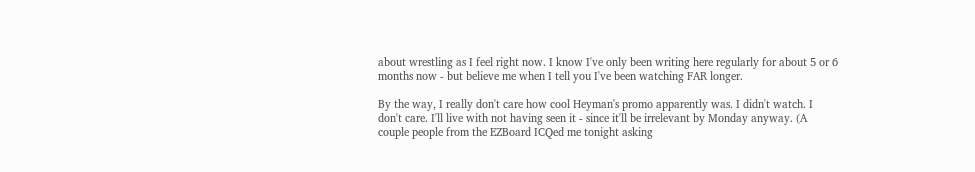about wrestling as I feel right now. I know I've only been writing here regularly for about 5 or 6 months now - but believe me when I tell you I've been watching FAR longer.

By the way, I really don't care how cool Heyman's promo apparently was. I didn't watch. I don't care. I'll live with not having seen it - since it'll be irrelevant by Monday anyway. (A couple people from the EZBoard ICQed me tonight asking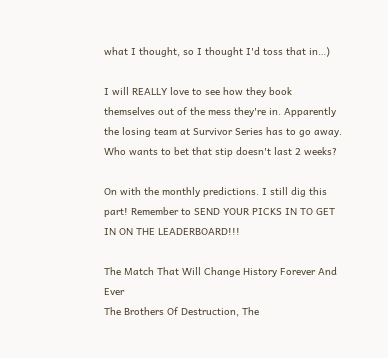what I thought, so I thought I'd toss that in…)

I will REALLY love to see how they book themselves out of the mess they're in. Apparently the losing team at Survivor Series has to go away. Who wants to bet that stip doesn't last 2 weeks?

On with the monthly predictions. I still dig this part! Remember to SEND YOUR PICKS IN TO GET IN ON THE LEADERBOARD!!!

The Match That Will Change History Forever And Ever
The Brothers Of Destruction, The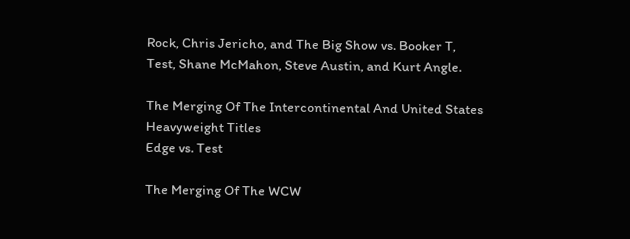Rock, Chris Jericho, and The Big Show vs. Booker T, Test, Shane McMahon, Steve Austin, and Kurt Angle.

The Merging Of The Intercontinental And United States Heavyweight Titles
Edge vs. Test

The Merging Of The WCW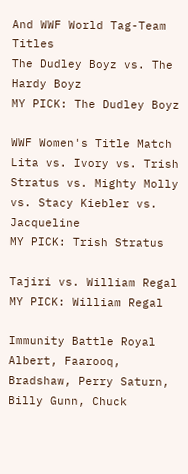And WWF World Tag-Team Titles
The Dudley Boyz vs. The Hardy Boyz
MY PICK: The Dudley Boyz

WWF Women's Title Match
Lita vs. Ivory vs. Trish Stratus vs. Mighty Molly vs. Stacy Kiebler vs. Jacqueline
MY PICK: Trish Stratus

Tajiri vs. William Regal
MY PICK: William Regal

Immunity Battle Royal
Albert, Faarooq, Bradshaw, Perry Saturn, Billy Gunn, Chuck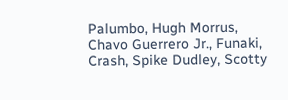Palumbo, Hugh Morrus, Chavo Guerrero Jr., Funaki, Crash, Spike Dudley, Scotty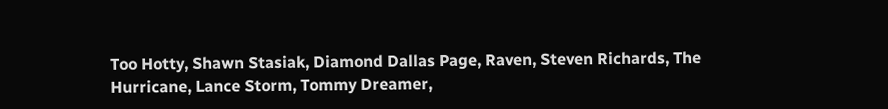Too Hotty, Shawn Stasiak, Diamond Dallas Page, Raven, Steven Richards, The Hurricane, Lance Storm, Tommy Dreamer,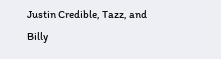Justin Credible, Tazz, and Billy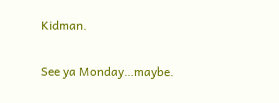Kidman.

See ya Monday…maybe.